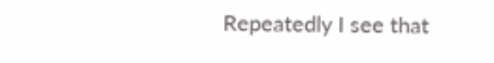Repeatedly I see that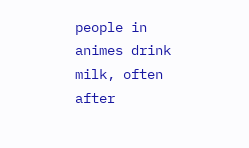people in animes drink milk, often after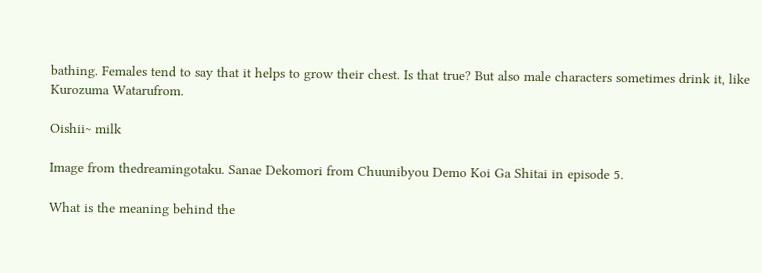bathing. Females tend to say that it helps to grow their chest. Is that true? But also male characters sometimes drink it, like Kurozuma Watarufrom.

Oishii~ milk

Image from thedreamingotaku. Sanae Dekomori from Chuunibyou Demo Koi Ga Shitai in episode 5.

What is the meaning behind the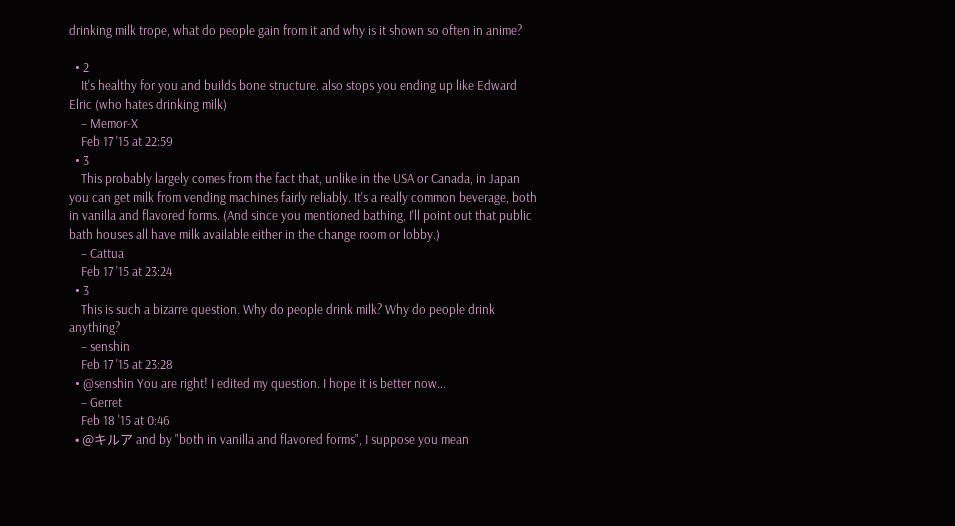drinking milk trope, what do people gain from it and why is it shown so often in anime?

  • 2
    It's healthy for you and builds bone structure. also stops you ending up like Edward Elric (who hates drinking milk)
    – Memor-X
    Feb 17 '15 at 22:59
  • 3
    This probably largely comes from the fact that, unlike in the USA or Canada, in Japan you can get milk from vending machines fairly reliably. It's a really common beverage, both in vanilla and flavored forms. (And since you mentioned bathing, I'll point out that public bath houses all have milk available either in the change room or lobby.)
    – Cattua
    Feb 17 '15 at 23:24
  • 3
    This is such a bizarre question. Why do people drink milk? Why do people drink anything?
    – senshin
    Feb 17 '15 at 23:28
  • @senshin You are right! I edited my question. I hope it is better now...
    – Gerret
    Feb 18 '15 at 0:46
  • @キルア and by "both in vanilla and flavored forms", I suppose you mean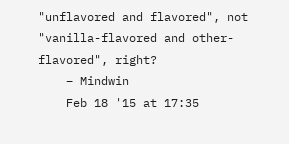"unflavored and flavored", not "vanilla-flavored and other-flavored", right?
    – Mindwin
    Feb 18 '15 at 17:35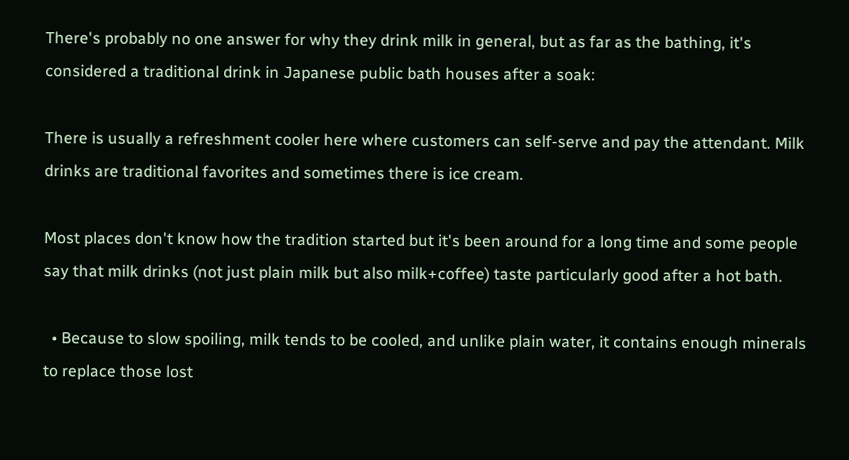There's probably no one answer for why they drink milk in general, but as far as the bathing, it's considered a traditional drink in Japanese public bath houses after a soak:

There is usually a refreshment cooler here where customers can self-serve and pay the attendant. Milk drinks are traditional favorites and sometimes there is ice cream.

Most places don't know how the tradition started but it's been around for a long time and some people say that milk drinks (not just plain milk but also milk+coffee) taste particularly good after a hot bath.

  • Because to slow spoiling, milk tends to be cooled, and unlike plain water, it contains enough minerals to replace those lost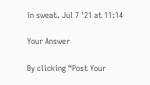in sweat. Jul 7 '21 at 11:14

Your Answer

By clicking “Post Your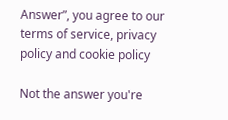Answer”, you agree to our terms of service, privacy policy and cookie policy

Not the answer you're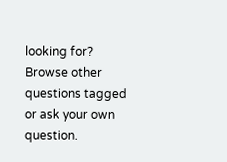looking for? Browse other questions tagged or ask your own question.